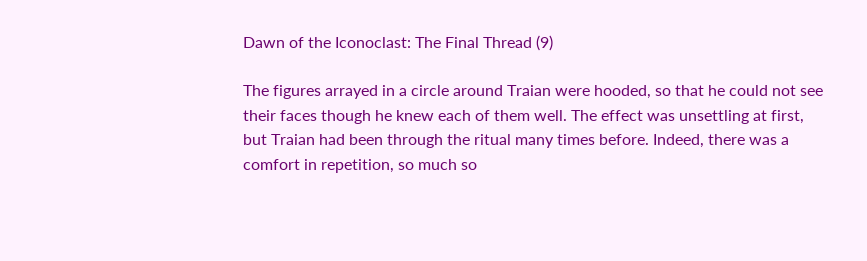Dawn of the Iconoclast: The Final Thread (9)

The figures arrayed in a circle around Traian were hooded, so that he could not see their faces though he knew each of them well. The effect was unsettling at first, but Traian had been through the ritual many times before. Indeed, there was a comfort in repetition, so much so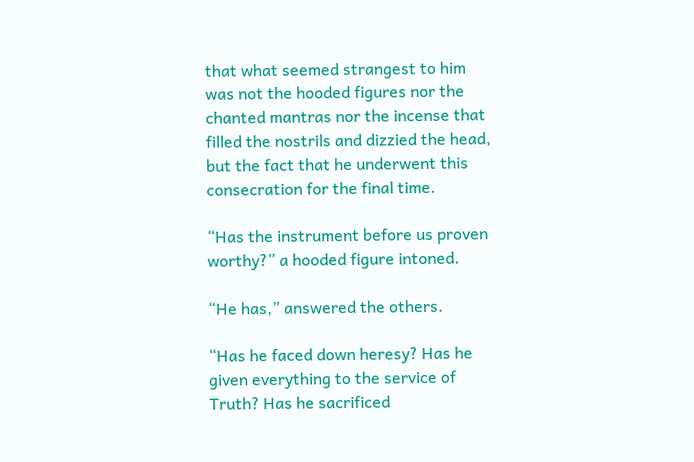that what seemed strangest to him was not the hooded figures nor the chanted mantras nor the incense that filled the nostrils and dizzied the head, but the fact that he underwent this consecration for the final time.

“Has the instrument before us proven worthy?” a hooded figure intoned.

“He has,” answered the others.

“Has he faced down heresy? Has he given everything to the service of Truth? Has he sacrificed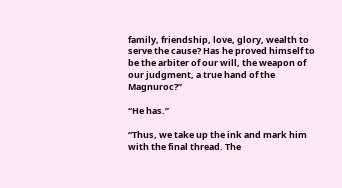family, friendship, love, glory, wealth to serve the cause? Has he proved himself to be the arbiter of our will, the weapon of our judgment, a true hand of the Magnuroc?”

“He has.”

“Thus, we take up the ink and mark him with the final thread. The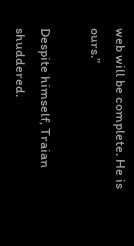web will be complete. He is ours.”

Despite himself, Traian shuddered.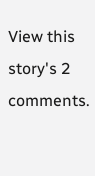View this story's 2 comments.